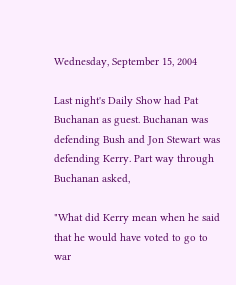Wednesday, September 15, 2004

Last night's Daily Show had Pat Buchanan as guest. Buchanan was defending Bush and Jon Stewart was defending Kerry. Part way through Buchanan asked,

"What did Kerry mean when he said that he would have voted to go to war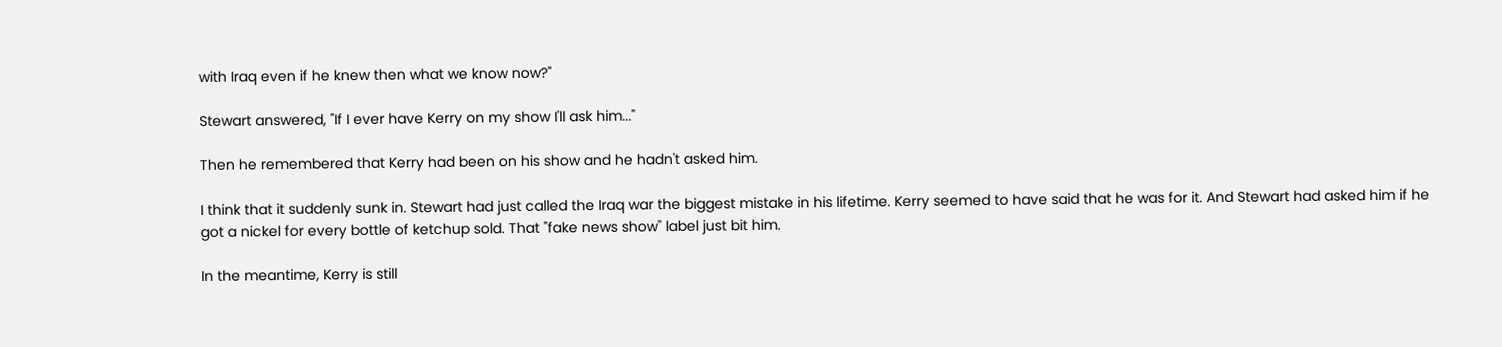with Iraq even if he knew then what we know now?"

Stewart answered, "If I ever have Kerry on my show I'll ask him..."

Then he remembered that Kerry had been on his show and he hadn't asked him.

I think that it suddenly sunk in. Stewart had just called the Iraq war the biggest mistake in his lifetime. Kerry seemed to have said that he was for it. And Stewart had asked him if he got a nickel for every bottle of ketchup sold. That "fake news show" label just bit him.

In the meantime, Kerry is still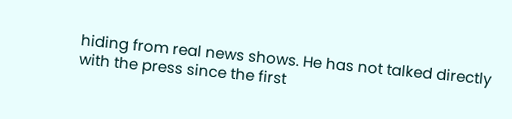hiding from real news shows. He has not talked directly with the press since the first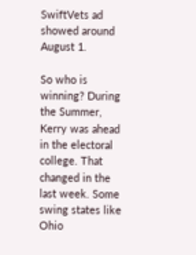SwiftVets ad showed around August 1.

So who is winning? During the Summer, Kerry was ahead in the electoral college. That changed in the last week. Some swing states like Ohio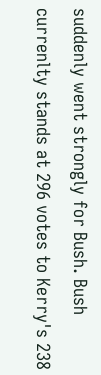suddenly went strongly for Bush. Bush currenlty stands at 296 votes to Kerry's 238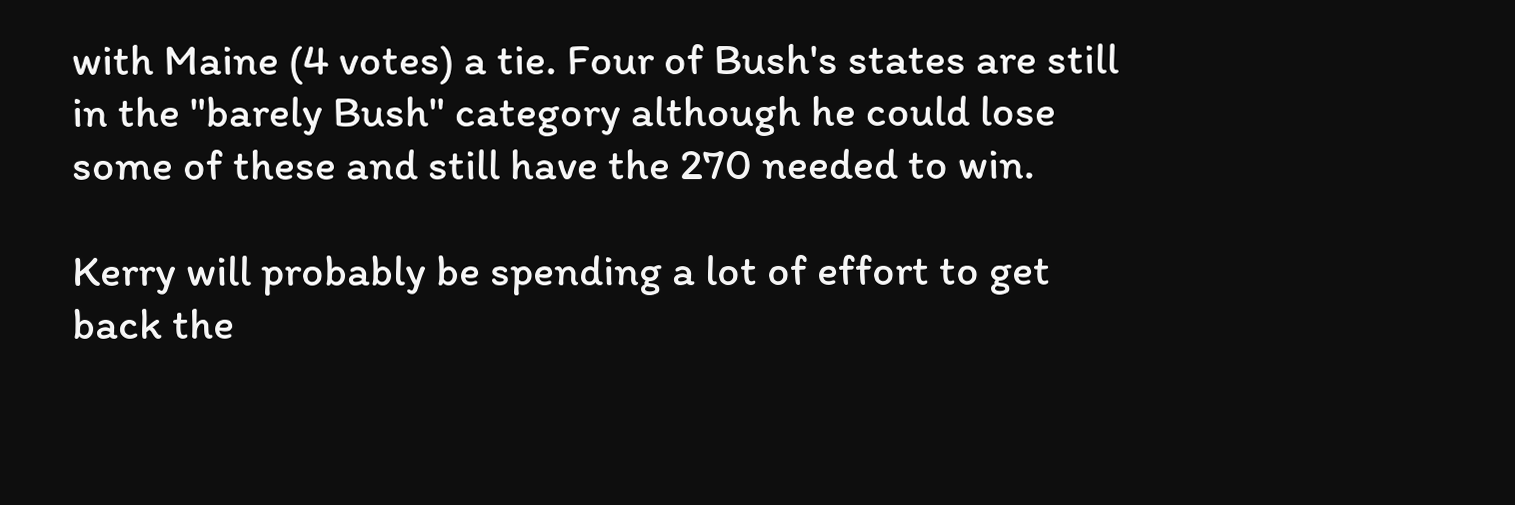with Maine (4 votes) a tie. Four of Bush's states are still in the "barely Bush" category although he could lose some of these and still have the 270 needed to win.

Kerry will probably be spending a lot of effort to get back the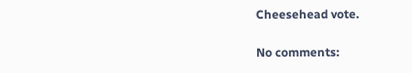Cheesehead vote.

No comments: